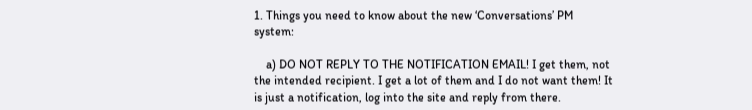1. Things you need to know about the new ‘Conversations’ PM system:

    a) DO NOT REPLY TO THE NOTIFICATION EMAIL! I get them, not the intended recipient. I get a lot of them and I do not want them! It is just a notification, log into the site and reply from there.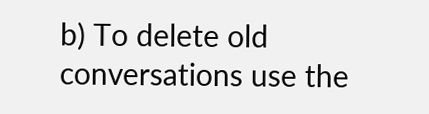b) To delete old conversations use the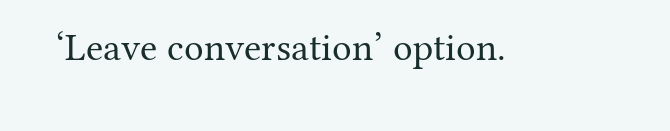‘Leave conversation’ option.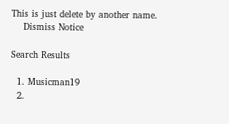This is just delete by another name.
    Dismiss Notice

Search Results

  1. Musicman19
  2.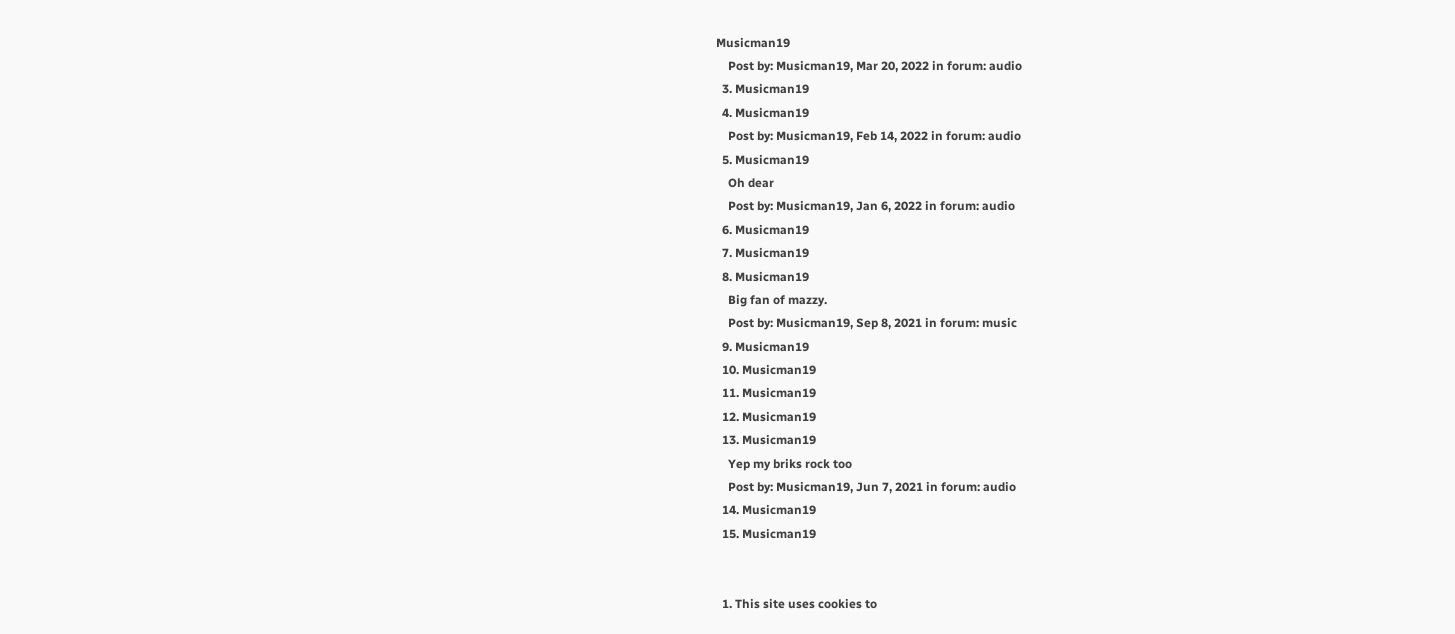Musicman19
    Post by: Musicman19, Mar 20, 2022 in forum: audio
  3. Musicman19
  4. Musicman19
    Post by: Musicman19, Feb 14, 2022 in forum: audio
  5. Musicman19
    Oh dear
    Post by: Musicman19, Jan 6, 2022 in forum: audio
  6. Musicman19
  7. Musicman19
  8. Musicman19
    Big fan of mazzy.
    Post by: Musicman19, Sep 8, 2021 in forum: music
  9. Musicman19
  10. Musicman19
  11. Musicman19
  12. Musicman19
  13. Musicman19
    Yep my briks rock too
    Post by: Musicman19, Jun 7, 2021 in forum: audio
  14. Musicman19
  15. Musicman19


  1. This site uses cookies to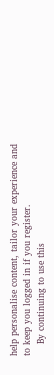help personalise content, tailor your experience and to keep you logged in if you register.
    By continuing to use this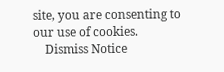site, you are consenting to our use of cookies.
    Dismiss Notice